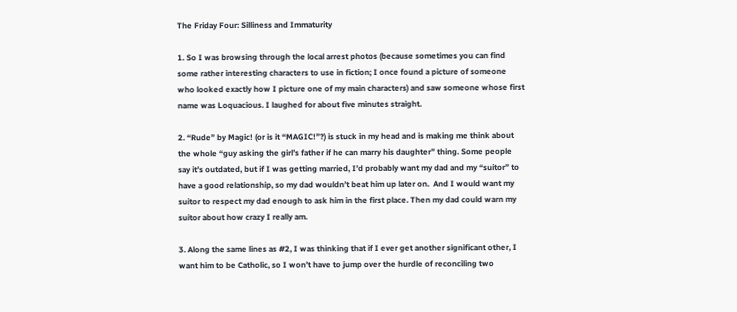The Friday Four: Silliness and Immaturity

1. So I was browsing through the local arrest photos (because sometimes you can find some rather interesting characters to use in fiction; I once found a picture of someone who looked exactly how I picture one of my main characters) and saw someone whose first name was Loquacious. I laughed for about five minutes straight.

2. “Rude” by Magic! (or is it “MAGIC!”?) is stuck in my head and is making me think about the whole “guy asking the girl’s father if he can marry his daughter” thing. Some people say it’s outdated, but if I was getting married, I’d probably want my dad and my “suitor” to have a good relationship, so my dad wouldn’t beat him up later on.  And I would want my suitor to respect my dad enough to ask him in the first place. Then my dad could warn my suitor about how crazy I really am.

3. Along the same lines as #2, I was thinking that if I ever get another significant other, I want him to be Catholic, so I won’t have to jump over the hurdle of reconciling two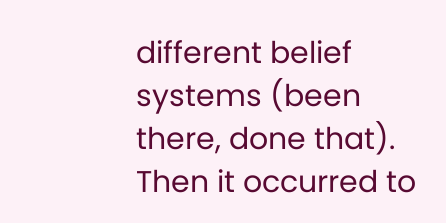different belief systems (been there, done that). Then it occurred to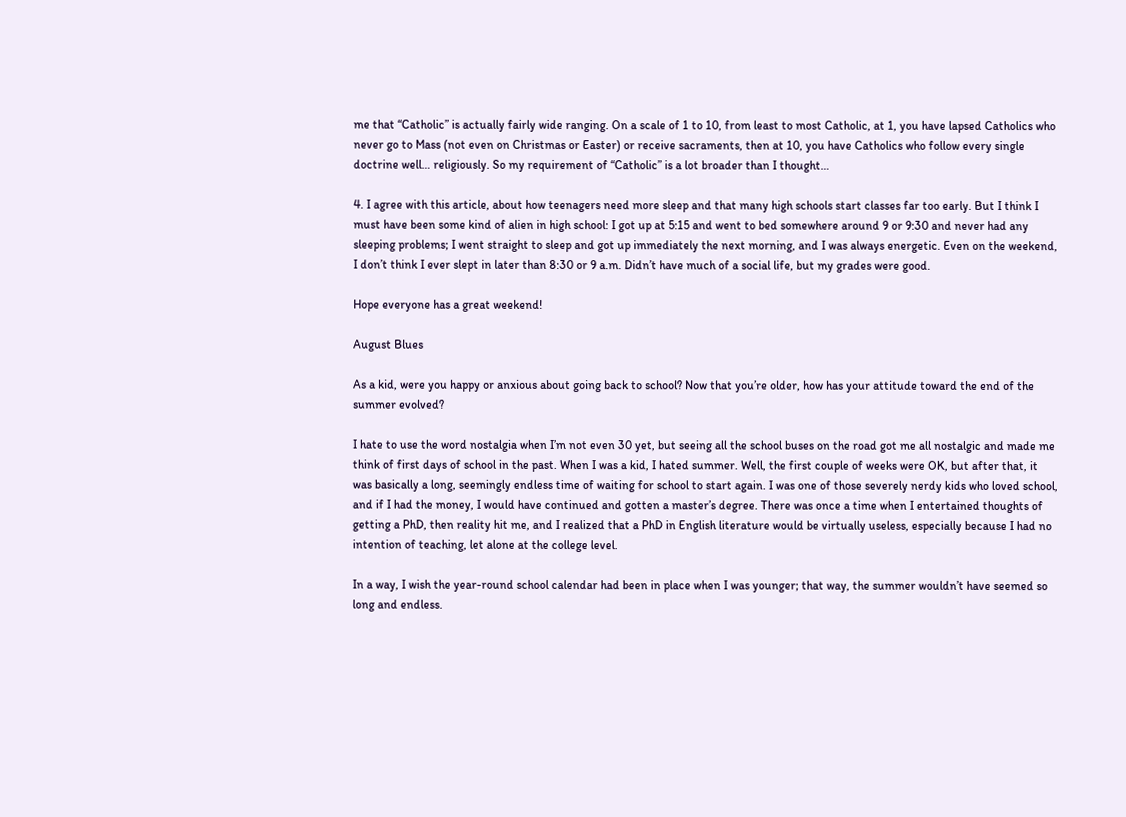me that “Catholic” is actually fairly wide ranging. On a scale of 1 to 10, from least to most Catholic, at 1, you have lapsed Catholics who never go to Mass (not even on Christmas or Easter) or receive sacraments, then at 10, you have Catholics who follow every single doctrine well… religiously. So my requirement of “Catholic” is a lot broader than I thought…

4. I agree with this article, about how teenagers need more sleep and that many high schools start classes far too early. But I think I must have been some kind of alien in high school: I got up at 5:15 and went to bed somewhere around 9 or 9:30 and never had any sleeping problems; I went straight to sleep and got up immediately the next morning, and I was always energetic. Even on the weekend, I don’t think I ever slept in later than 8:30 or 9 a.m. Didn’t have much of a social life, but my grades were good.

Hope everyone has a great weekend!

August Blues

As a kid, were you happy or anxious about going back to school? Now that you’re older, how has your attitude toward the end of the summer evolved?

I hate to use the word nostalgia when I’m not even 30 yet, but seeing all the school buses on the road got me all nostalgic and made me think of first days of school in the past. When I was a kid, I hated summer. Well, the first couple of weeks were OK, but after that, it was basically a long, seemingly endless time of waiting for school to start again. I was one of those severely nerdy kids who loved school, and if I had the money, I would have continued and gotten a master’s degree. There was once a time when I entertained thoughts of getting a PhD, then reality hit me, and I realized that a PhD in English literature would be virtually useless, especially because I had no intention of teaching, let alone at the college level.

In a way, I wish the year-round school calendar had been in place when I was younger; that way, the summer wouldn’t have seemed so long and endless.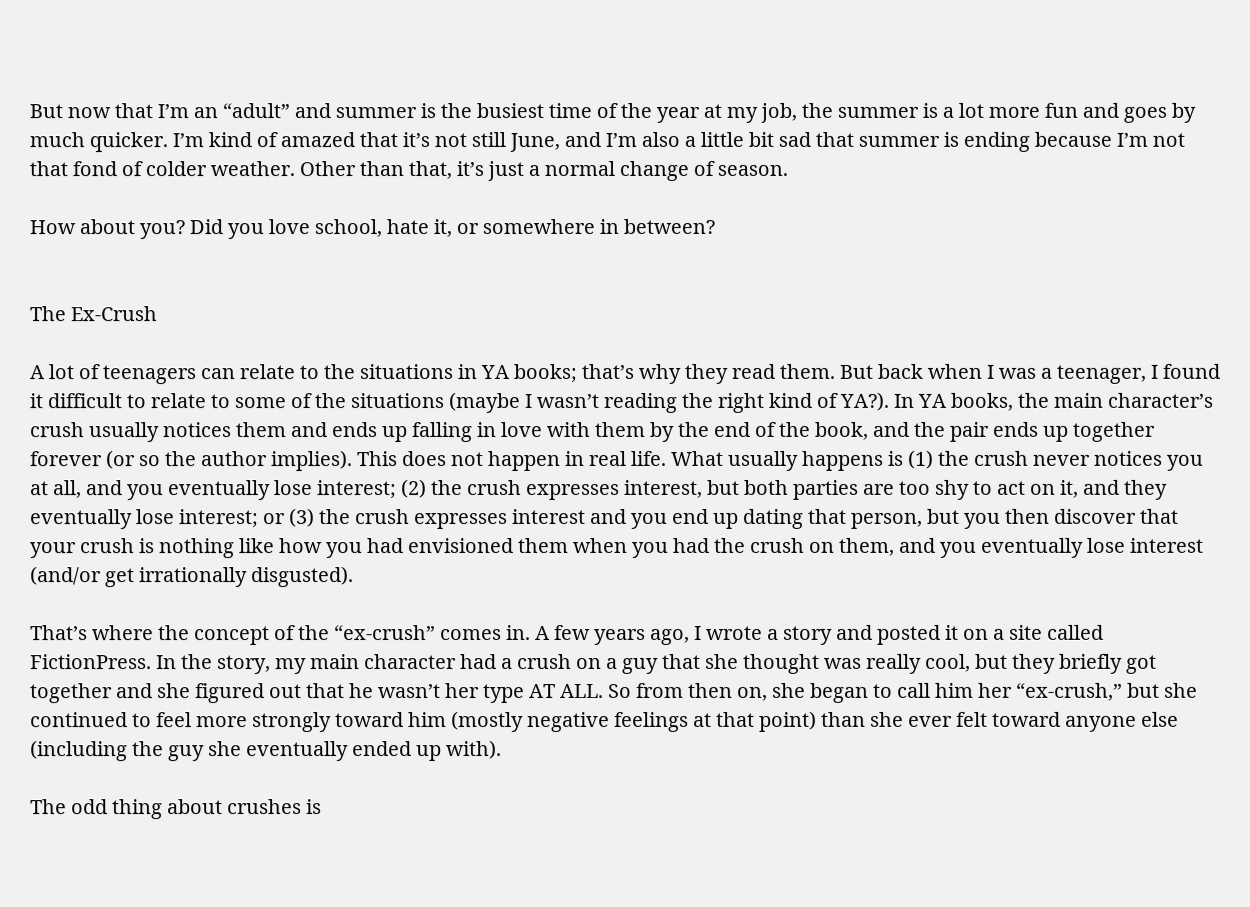But now that I’m an “adult” and summer is the busiest time of the year at my job, the summer is a lot more fun and goes by much quicker. I’m kind of amazed that it’s not still June, and I’m also a little bit sad that summer is ending because I’m not that fond of colder weather. Other than that, it’s just a normal change of season.

How about you? Did you love school, hate it, or somewhere in between?


The Ex-Crush

A lot of teenagers can relate to the situations in YA books; that’s why they read them. But back when I was a teenager, I found it difficult to relate to some of the situations (maybe I wasn’t reading the right kind of YA?). In YA books, the main character’s crush usually notices them and ends up falling in love with them by the end of the book, and the pair ends up together forever (or so the author implies). This does not happen in real life. What usually happens is (1) the crush never notices you at all, and you eventually lose interest; (2) the crush expresses interest, but both parties are too shy to act on it, and they eventually lose interest; or (3) the crush expresses interest and you end up dating that person, but you then discover that your crush is nothing like how you had envisioned them when you had the crush on them, and you eventually lose interest (and/or get irrationally disgusted).

That’s where the concept of the “ex-crush” comes in. A few years ago, I wrote a story and posted it on a site called FictionPress. In the story, my main character had a crush on a guy that she thought was really cool, but they briefly got together and she figured out that he wasn’t her type AT ALL. So from then on, she began to call him her “ex-crush,” but she continued to feel more strongly toward him (mostly negative feelings at that point) than she ever felt toward anyone else (including the guy she eventually ended up with).

The odd thing about crushes is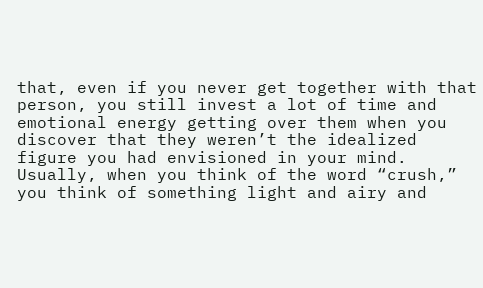that, even if you never get together with that person, you still invest a lot of time and emotional energy getting over them when you discover that they weren’t the idealized figure you had envisioned in your mind. Usually, when you think of the word “crush,” you think of something light and airy and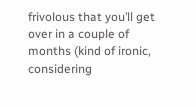frivolous that you’ll get over in a couple of months (kind of ironic, considering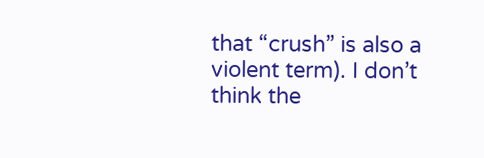that “crush” is also a violent term). I don’t think the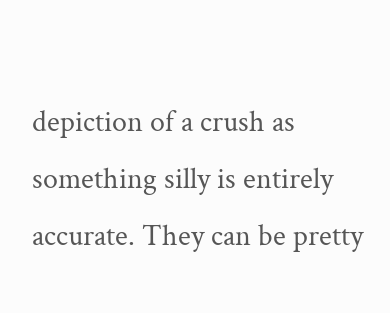depiction of a crush as something silly is entirely accurate. They can be pretty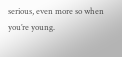serious, even more so when you’re young.